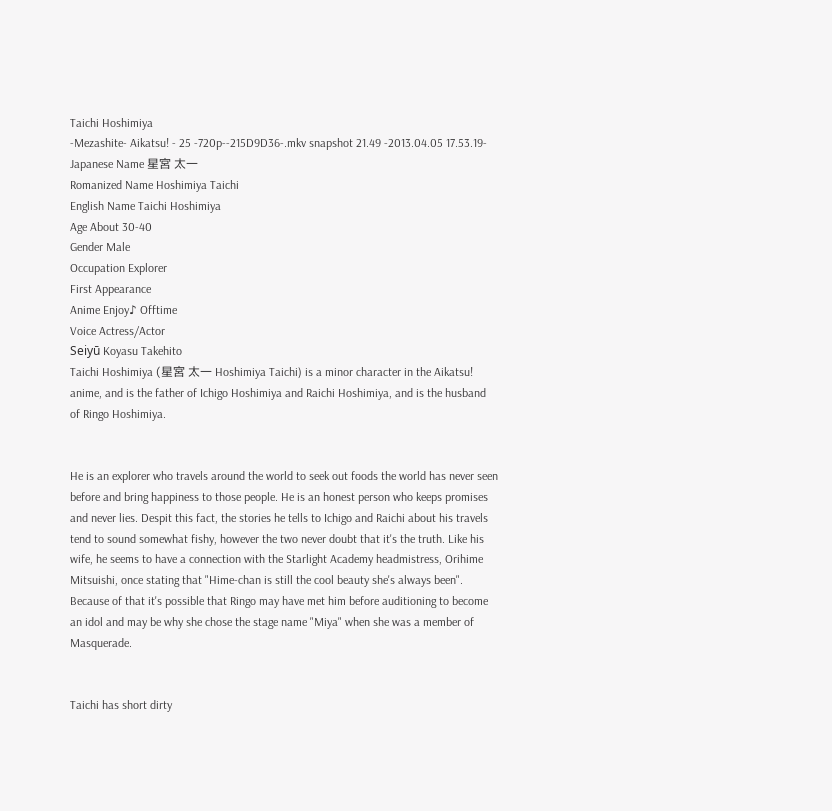Taichi Hoshimiya
-Mezashite- Aikatsu! - 25 -720p--215D9D36-.mkv snapshot 21.49 -2013.04.05 17.53.19-
Japanese Name 星宮 太一
Romanized Name Hoshimiya Taichi
English Name Taichi Hoshimiya
Age About 30-40
Gender Male
Occupation Explorer
First Appearance
Anime Enjoy♪ Offtime
Voice Actress/Actor
Seiyū Koyasu Takehito
Taichi Hoshimiya (星宮 太一 Hoshimiya Taichi) is a minor character in the Aikatsu! anime, and is the father of Ichigo Hoshimiya and Raichi Hoshimiya, and is the husband of Ringo Hoshimiya.


He is an explorer who travels around the world to seek out foods the world has never seen before and bring happiness to those people. He is an honest person who keeps promises and never lies. Despit this fact, the stories he tells to Ichigo and Raichi about his travels tend to sound somewhat fishy, however the two never doubt that it's the truth. Like his wife, he seems to have a connection with the Starlight Academy headmistress, Orihime Mitsuishi, once stating that "Hime-chan is still the cool beauty she's always been". Because of that it's possible that Ringo may have met him before auditioning to become an idol and may be why she chose the stage name "Miya" when she was a member of Masquerade.


Taichi has short dirty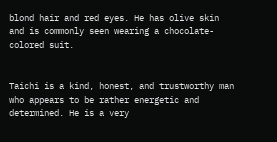blond hair and red eyes. He has olive skin and is commonly seen wearing a chocolate-colored suit.


Taichi is a kind, honest, and trustworthy man who appears to be rather energetic and determined. He is a very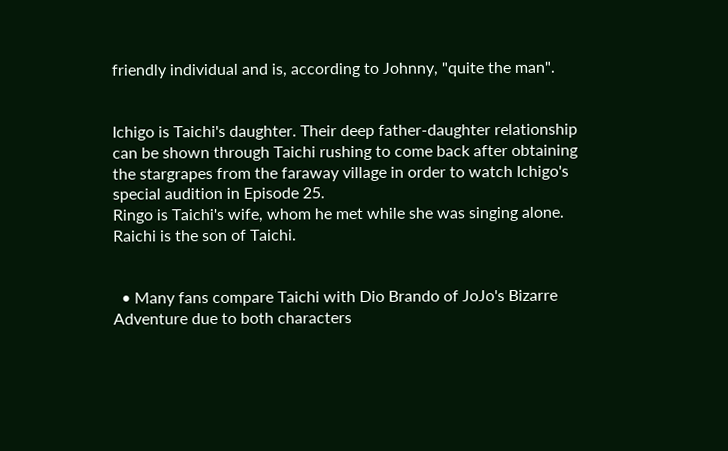friendly individual and is, according to Johnny, "quite the man".


Ichigo is Taichi's daughter. Their deep father-daughter relationship can be shown through Taichi rushing to come back after obtaining the stargrapes from the faraway village in order to watch Ichigo's special audition in Episode 25.
Ringo is Taichi's wife, whom he met while she was singing alone.
Raichi is the son of Taichi.


  • Many fans compare Taichi with Dio Brando of JoJo's Bizarre Adventure due to both characters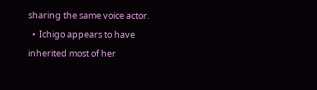sharing the same voice actor.
  •  Ichigo appears to have inherited most of her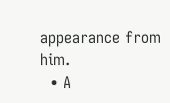appearance from him.
  • A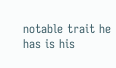notable trait he has is his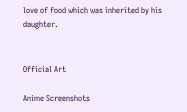love of food which was inherited by his daughter.


Official Art

Anime Screenshots